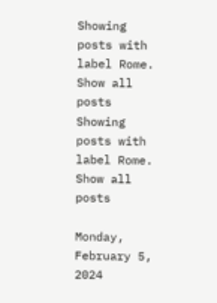Showing posts with label Rome. Show all posts
Showing posts with label Rome. Show all posts

Monday, February 5, 2024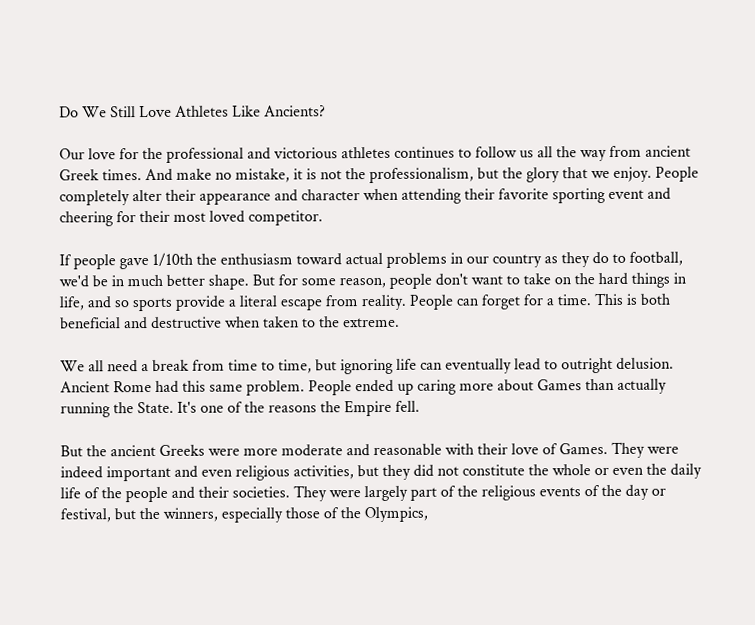Do We Still Love Athletes Like Ancients?

Our love for the professional and victorious athletes continues to follow us all the way from ancient Greek times. And make no mistake, it is not the professionalism, but the glory that we enjoy. People completely alter their appearance and character when attending their favorite sporting event and cheering for their most loved competitor.

If people gave 1/10th the enthusiasm toward actual problems in our country as they do to football, we'd be in much better shape. But for some reason, people don't want to take on the hard things in life, and so sports provide a literal escape from reality. People can forget for a time. This is both beneficial and destructive when taken to the extreme.

We all need a break from time to time, but ignoring life can eventually lead to outright delusion. Ancient Rome had this same problem. People ended up caring more about Games than actually running the State. It's one of the reasons the Empire fell.

But the ancient Greeks were more moderate and reasonable with their love of Games. They were indeed important and even religious activities, but they did not constitute the whole or even the daily life of the people and their societies. They were largely part of the religious events of the day or festival, but the winners, especially those of the Olympics,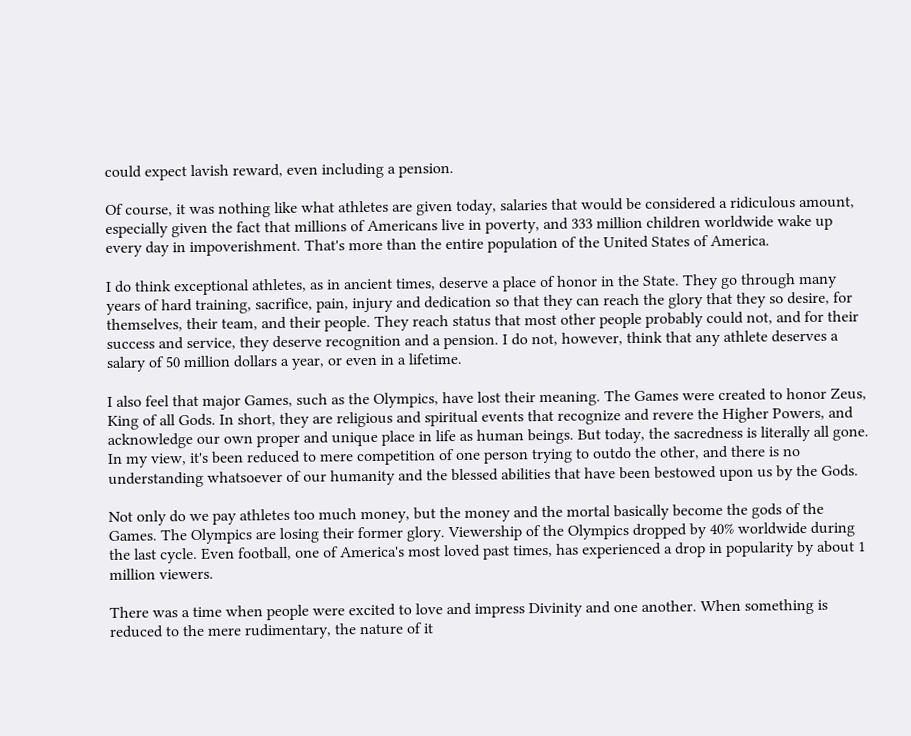could expect lavish reward, even including a pension.

Of course, it was nothing like what athletes are given today, salaries that would be considered a ridiculous amount, especially given the fact that millions of Americans live in poverty, and 333 million children worldwide wake up every day in impoverishment. That's more than the entire population of the United States of America.

I do think exceptional athletes, as in ancient times, deserve a place of honor in the State. They go through many years of hard training, sacrifice, pain, injury and dedication so that they can reach the glory that they so desire, for themselves, their team, and their people. They reach status that most other people probably could not, and for their success and service, they deserve recognition and a pension. I do not, however, think that any athlete deserves a salary of 50 million dollars a year, or even in a lifetime.

I also feel that major Games, such as the Olympics, have lost their meaning. The Games were created to honor Zeus, King of all Gods. In short, they are religious and spiritual events that recognize and revere the Higher Powers, and acknowledge our own proper and unique place in life as human beings. But today, the sacredness is literally all gone. In my view, it's been reduced to mere competition of one person trying to outdo the other, and there is no understanding whatsoever of our humanity and the blessed abilities that have been bestowed upon us by the Gods.

Not only do we pay athletes too much money, but the money and the mortal basically become the gods of the Games. The Olympics are losing their former glory. Viewership of the Olympics dropped by 40% worldwide during the last cycle. Even football, one of America's most loved past times, has experienced a drop in popularity by about 1 million viewers.

There was a time when people were excited to love and impress Divinity and one another. When something is reduced to the mere rudimentary, the nature of it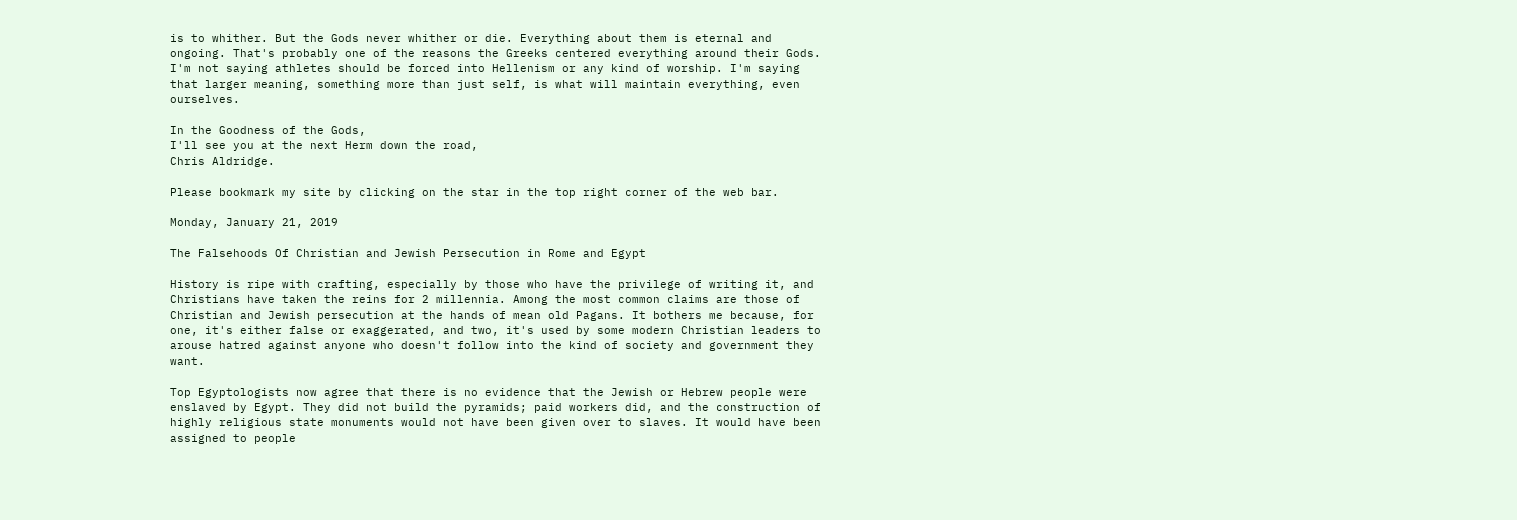is to whither. But the Gods never whither or die. Everything about them is eternal and ongoing. That's probably one of the reasons the Greeks centered everything around their Gods. I'm not saying athletes should be forced into Hellenism or any kind of worship. I'm saying that larger meaning, something more than just self, is what will maintain everything, even ourselves.

In the Goodness of the Gods,
I'll see you at the next Herm down the road,
Chris Aldridge.

Please bookmark my site by clicking on the star in the top right corner of the web bar.

Monday, January 21, 2019

The Falsehoods Of Christian and Jewish Persecution in Rome and Egypt

History is ripe with crafting, especially by those who have the privilege of writing it, and Christians have taken the reins for 2 millennia. Among the most common claims are those of Christian and Jewish persecution at the hands of mean old Pagans. It bothers me because, for one, it's either false or exaggerated, and two, it's used by some modern Christian leaders to arouse hatred against anyone who doesn't follow into the kind of society and government they want.

Top Egyptologists now agree that there is no evidence that the Jewish or Hebrew people were enslaved by Egypt. They did not build the pyramids; paid workers did, and the construction of highly religious state monuments would not have been given over to slaves. It would have been assigned to people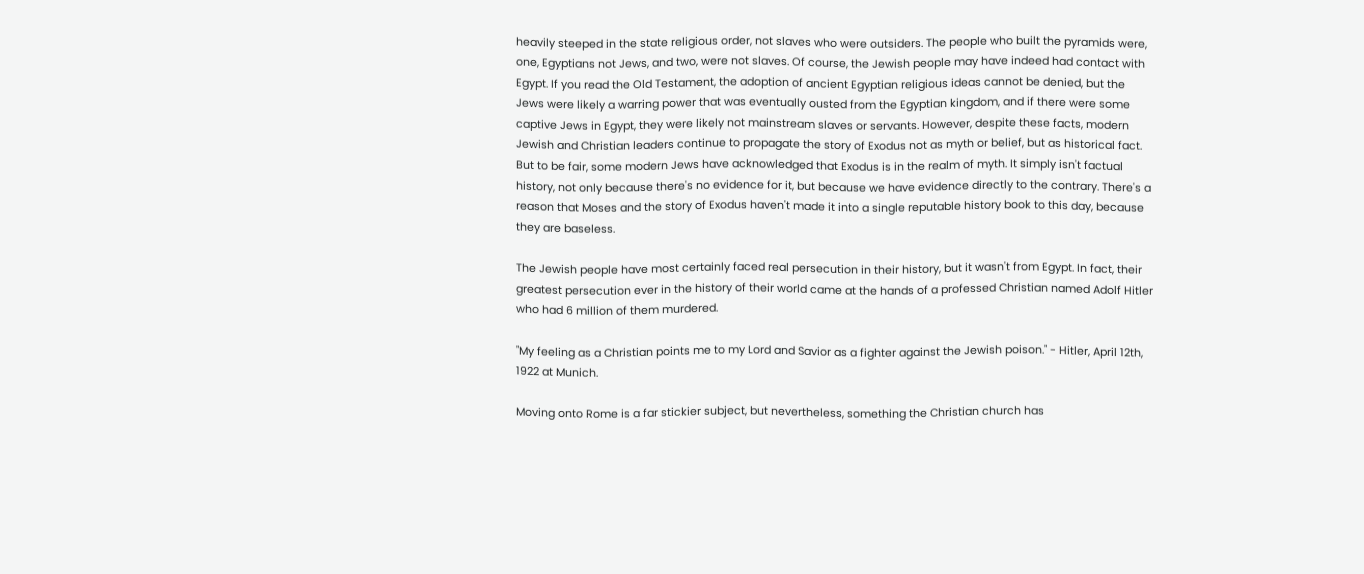heavily steeped in the state religious order, not slaves who were outsiders. The people who built the pyramids were, one, Egyptians not Jews, and two, were not slaves. Of course, the Jewish people may have indeed had contact with Egypt. If you read the Old Testament, the adoption of ancient Egyptian religious ideas cannot be denied, but the Jews were likely a warring power that was eventually ousted from the Egyptian kingdom, and if there were some captive Jews in Egypt, they were likely not mainstream slaves or servants. However, despite these facts, modern Jewish and Christian leaders continue to propagate the story of Exodus not as myth or belief, but as historical fact. But to be fair, some modern Jews have acknowledged that Exodus is in the realm of myth. It simply isn't factual history, not only because there's no evidence for it, but because we have evidence directly to the contrary. There's a reason that Moses and the story of Exodus haven't made it into a single reputable history book to this day, because they are baseless.

The Jewish people have most certainly faced real persecution in their history, but it wasn't from Egypt. In fact, their greatest persecution ever in the history of their world came at the hands of a professed Christian named Adolf Hitler who had 6 million of them murdered.

"My feeling as a Christian points me to my Lord and Savior as a fighter against the Jewish poison." - Hitler, April 12th, 1922 at Munich.

Moving onto Rome is a far stickier subject, but nevertheless, something the Christian church has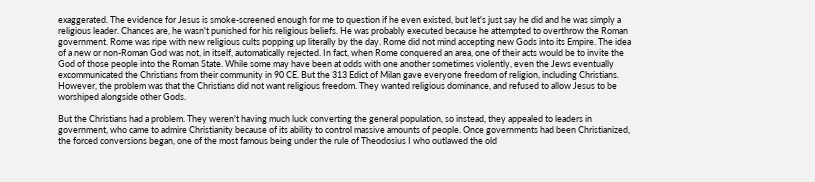exaggerated. The evidence for Jesus is smoke-screened enough for me to question if he even existed, but let's just say he did and he was simply a religious leader. Chances are, he wasn't punished for his religious beliefs. He was probably executed because he attempted to overthrow the Roman government. Rome was ripe with new religious cults popping up literally by the day. Rome did not mind accepting new Gods into its Empire. The idea of a new or non-Roman God was not, in itself, automatically rejected. In fact, when Rome conquered an area, one of their acts would be to invite the God of those people into the Roman State. While some may have been at odds with one another sometimes violently, even the Jews eventually excommunicated the Christians from their community in 90 CE. But the 313 Edict of Milan gave everyone freedom of religion, including Christians. However, the problem was that the Christians did not want religious freedom. They wanted religious dominance, and refused to allow Jesus to be worshiped alongside other Gods.

But the Christians had a problem. They weren't having much luck converting the general population, so instead, they appealed to leaders in government, who came to admire Christianity because of its ability to control massive amounts of people. Once governments had been Christianized, the forced conversions began, one of the most famous being under the rule of Theodosius I who outlawed the old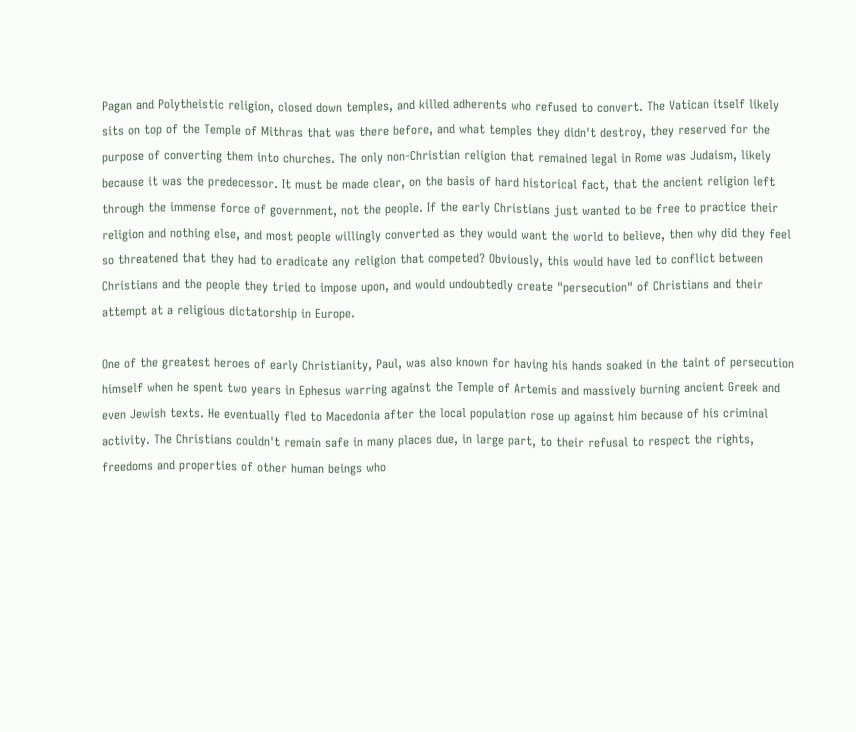Pagan and Polytheistic religion, closed down temples, and killed adherents who refused to convert. The Vatican itself likely sits on top of the Temple of Mithras that was there before, and what temples they didn't destroy, they reserved for the purpose of converting them into churches. The only non-Christian religion that remained legal in Rome was Judaism, likely because it was the predecessor. It must be made clear, on the basis of hard historical fact, that the ancient religion left through the immense force of government, not the people. If the early Christians just wanted to be free to practice their religion and nothing else, and most people willingly converted as they would want the world to believe, then why did they feel so threatened that they had to eradicate any religion that competed? Obviously, this would have led to conflict between Christians and the people they tried to impose upon, and would undoubtedly create "persecution" of Christians and their attempt at a religious dictatorship in Europe.

One of the greatest heroes of early Christianity, Paul, was also known for having his hands soaked in the taint of persecution himself when he spent two years in Ephesus warring against the Temple of Artemis and massively burning ancient Greek and even Jewish texts. He eventually fled to Macedonia after the local population rose up against him because of his criminal activity. The Christians couldn't remain safe in many places due, in large part, to their refusal to respect the rights, freedoms and properties of other human beings who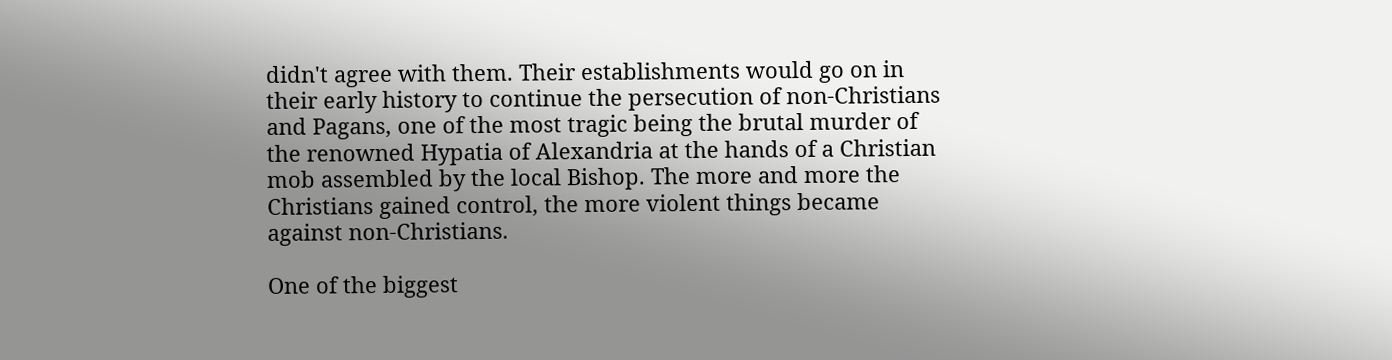didn't agree with them. Their establishments would go on in their early history to continue the persecution of non-Christians and Pagans, one of the most tragic being the brutal murder of the renowned Hypatia of Alexandria at the hands of a Christian mob assembled by the local Bishop. The more and more the Christians gained control, the more violent things became against non-Christians.

One of the biggest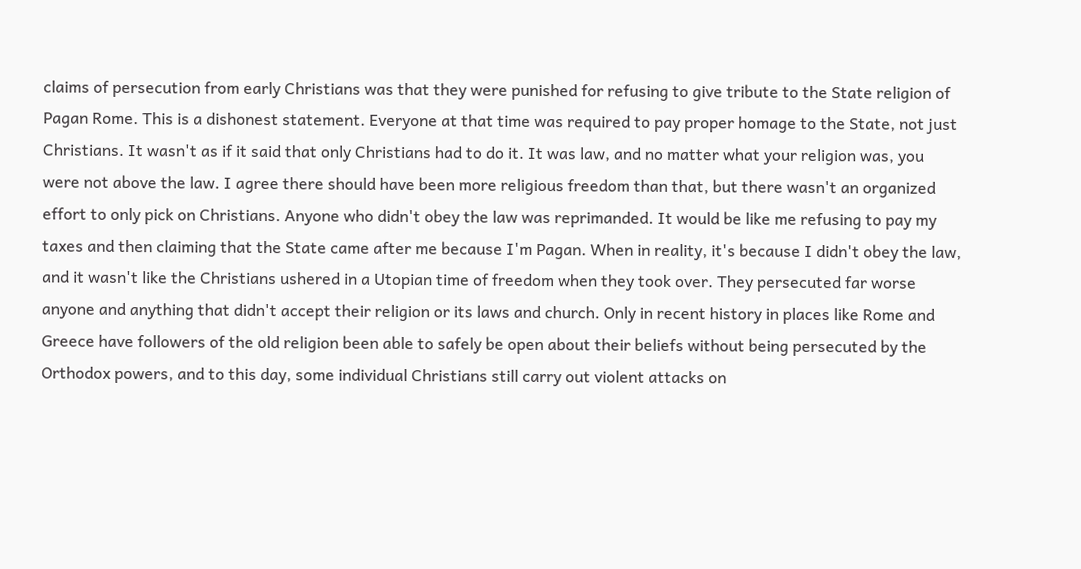claims of persecution from early Christians was that they were punished for refusing to give tribute to the State religion of Pagan Rome. This is a dishonest statement. Everyone at that time was required to pay proper homage to the State, not just Christians. It wasn't as if it said that only Christians had to do it. It was law, and no matter what your religion was, you were not above the law. I agree there should have been more religious freedom than that, but there wasn't an organized effort to only pick on Christians. Anyone who didn't obey the law was reprimanded. It would be like me refusing to pay my taxes and then claiming that the State came after me because I'm Pagan. When in reality, it's because I didn't obey the law, and it wasn't like the Christians ushered in a Utopian time of freedom when they took over. They persecuted far worse anyone and anything that didn't accept their religion or its laws and church. Only in recent history in places like Rome and Greece have followers of the old religion been able to safely be open about their beliefs without being persecuted by the Orthodox powers, and to this day, some individual Christians still carry out violent attacks on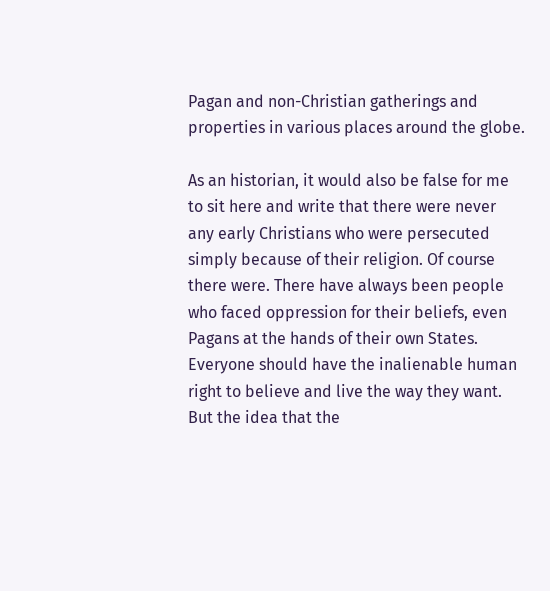Pagan and non-Christian gatherings and properties in various places around the globe.

As an historian, it would also be false for me to sit here and write that there were never any early Christians who were persecuted simply because of their religion. Of course there were. There have always been people who faced oppression for their beliefs, even Pagans at the hands of their own States. Everyone should have the inalienable human right to believe and live the way they want. But the idea that the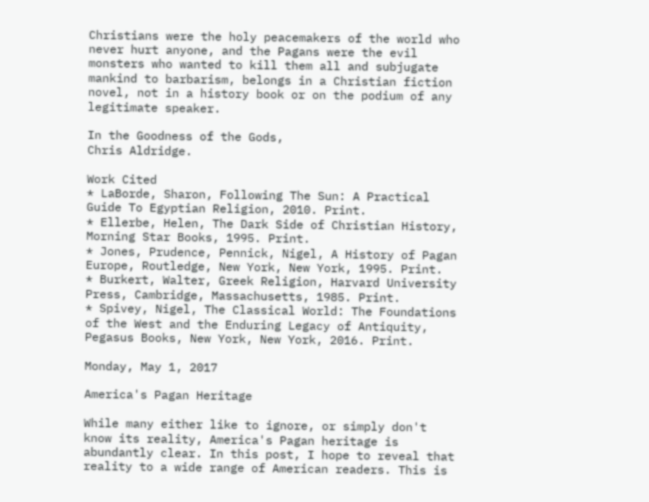Christians were the holy peacemakers of the world who never hurt anyone, and the Pagans were the evil monsters who wanted to kill them all and subjugate mankind to barbarism, belongs in a Christian fiction novel, not in a history book or on the podium of any legitimate speaker.

In the Goodness of the Gods,
Chris Aldridge.

Work Cited
* LaBorde, Sharon, Following The Sun: A Practical Guide To Egyptian Religion, 2010. Print.
* Ellerbe, Helen, The Dark Side of Christian History, Morning Star Books, 1995. Print.
* Jones, Prudence, Pennick, Nigel, A History of Pagan Europe, Routledge, New York, New York, 1995. Print.
* Burkert, Walter, Greek Religion, Harvard University Press, Cambridge, Massachusetts, 1985. Print.
* Spivey, Nigel, The Classical World: The Foundations of the West and the Enduring Legacy of Antiquity, Pegasus Books, New York, New York, 2016. Print.

Monday, May 1, 2017

America's Pagan Heritage

While many either like to ignore, or simply don't know its reality, America's Pagan heritage is abundantly clear. In this post, I hope to reveal that reality to a wide range of American readers. This is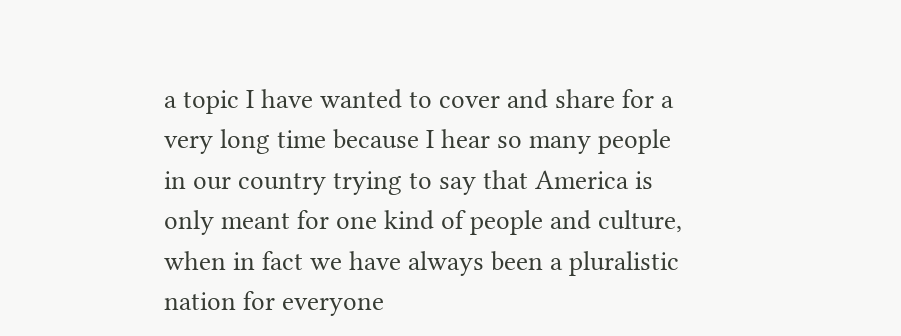a topic I have wanted to cover and share for a very long time because I hear so many people in our country trying to say that America is only meant for one kind of people and culture, when in fact we have always been a pluralistic nation for everyone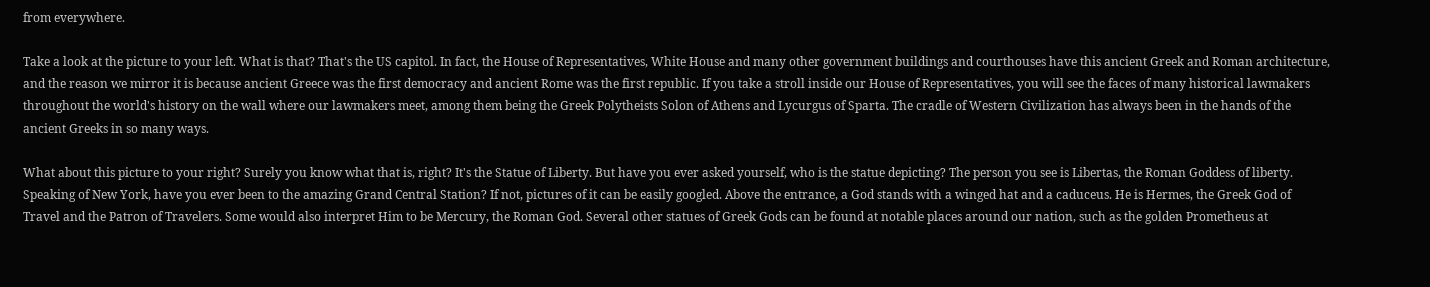from everywhere.

Take a look at the picture to your left. What is that? That's the US capitol. In fact, the House of Representatives, White House and many other government buildings and courthouses have this ancient Greek and Roman architecture, and the reason we mirror it is because ancient Greece was the first democracy and ancient Rome was the first republic. If you take a stroll inside our House of Representatives, you will see the faces of many historical lawmakers throughout the world's history on the wall where our lawmakers meet, among them being the Greek Polytheists Solon of Athens and Lycurgus of Sparta. The cradle of Western Civilization has always been in the hands of the ancient Greeks in so many ways.

What about this picture to your right? Surely you know what that is, right? It's the Statue of Liberty. But have you ever asked yourself, who is the statue depicting? The person you see is Libertas, the Roman Goddess of liberty. Speaking of New York, have you ever been to the amazing Grand Central Station? If not, pictures of it can be easily googled. Above the entrance, a God stands with a winged hat and a caduceus. He is Hermes, the Greek God of Travel and the Patron of Travelers. Some would also interpret Him to be Mercury, the Roman God. Several other statues of Greek Gods can be found at notable places around our nation, such as the golden Prometheus at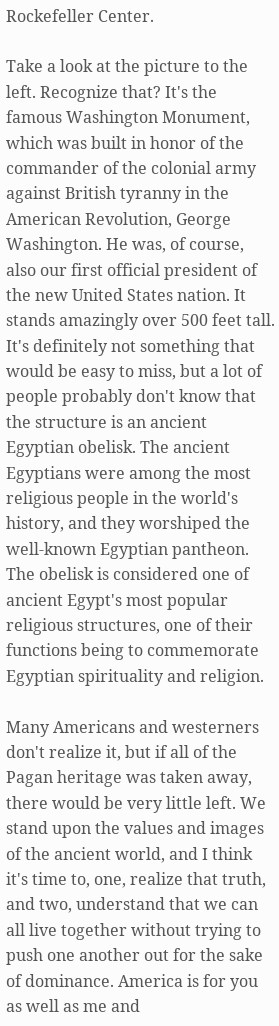Rockefeller Center.

Take a look at the picture to the left. Recognize that? It's the famous Washington Monument, which was built in honor of the commander of the colonial army against British tyranny in the American Revolution, George Washington. He was, of course, also our first official president of the new United States nation. It stands amazingly over 500 feet tall. It's definitely not something that would be easy to miss, but a lot of people probably don't know that the structure is an ancient Egyptian obelisk. The ancient Egyptians were among the most religious people in the world's history, and they worshiped the well-known Egyptian pantheon. The obelisk is considered one of ancient Egypt's most popular religious structures, one of their functions being to commemorate Egyptian spirituality and religion.

Many Americans and westerners don't realize it, but if all of the Pagan heritage was taken away, there would be very little left. We stand upon the values and images of the ancient world, and I think it's time to, one, realize that truth, and two, understand that we can all live together without trying to push one another out for the sake of dominance. America is for you as well as me and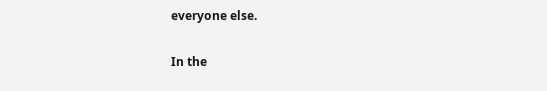everyone else.

In the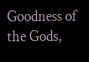Goodness of the Gods,